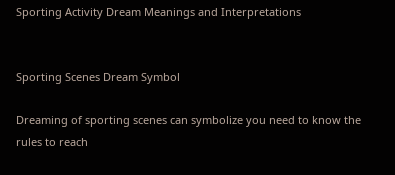Sporting Activity Dream Meanings and Interpretations


Sporting Scenes Dream Symbol

Dreaming of sporting scenes can symbolize you need to know the rules to reach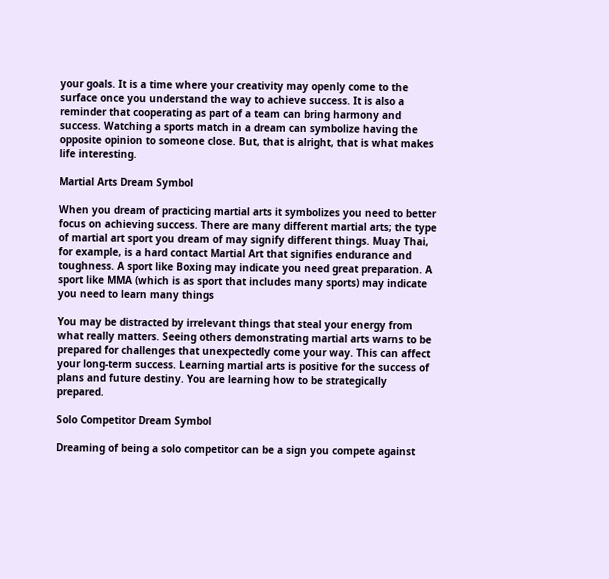your goals. It is a time where your creativity may openly come to the surface once you understand the way to achieve success. It is also a reminder that cooperating as part of a team can bring harmony and success. Watching a sports match in a dream can symbolize having the opposite opinion to someone close. But, that is alright, that is what makes life interesting.

Martial Arts Dream Symbol

When you dream of practicing martial arts it symbolizes you need to better focus on achieving success. There are many different martial arts; the type of martial art sport you dream of may signify different things. Muay Thai, for example, is a hard contact Martial Art that signifies endurance and toughness. A sport like Boxing may indicate you need great preparation. A sport like MMA (which is as sport that includes many sports) may indicate you need to learn many things

You may be distracted by irrelevant things that steal your energy from what really matters. Seeing others demonstrating martial arts warns to be prepared for challenges that unexpectedly come your way. This can affect your long-term success. Learning martial arts is positive for the success of plans and future destiny. You are learning how to be strategically prepared.

Solo Competitor Dream Symbol

Dreaming of being a solo competitor can be a sign you compete against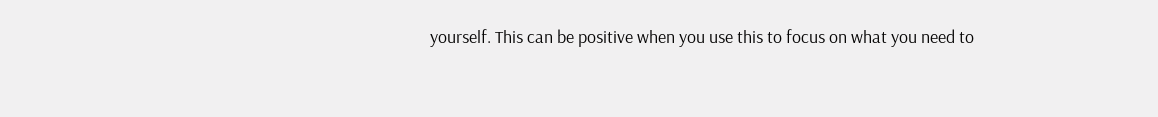yourself. This can be positive when you use this to focus on what you need to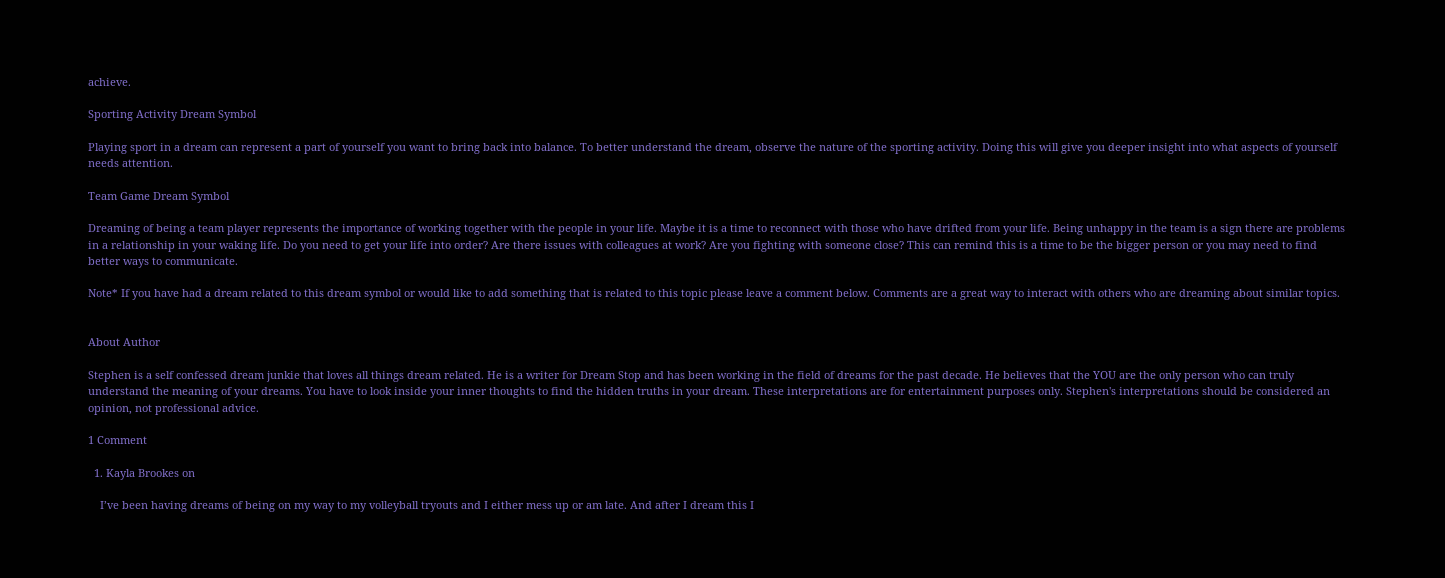achieve.

Sporting Activity Dream Symbol

Playing sport in a dream can represent a part of yourself you want to bring back into balance. To better understand the dream, observe the nature of the sporting activity. Doing this will give you deeper insight into what aspects of yourself needs attention.

Team Game Dream Symbol

Dreaming of being a team player represents the importance of working together with the people in your life. Maybe it is a time to reconnect with those who have drifted from your life. Being unhappy in the team is a sign there are problems in a relationship in your waking life. Do you need to get your life into order? Are there issues with colleagues at work? Are you fighting with someone close? This can remind this is a time to be the bigger person or you may need to find better ways to communicate.

Note* If you have had a dream related to this dream symbol or would like to add something that is related to this topic please leave a comment below. Comments are a great way to interact with others who are dreaming about similar topics.


About Author

Stephen is a self confessed dream junkie that loves all things dream related. He is a writer for Dream Stop and has been working in the field of dreams for the past decade. He believes that the YOU are the only person who can truly understand the meaning of your dreams. You have to look inside your inner thoughts to find the hidden truths in your dream. These interpretations are for entertainment purposes only. Stephen's interpretations should be considered an opinion, not professional advice.

1 Comment

  1. Kayla Brookes on

    I’ve been having dreams of being on my way to my volleyball tryouts and I either mess up or am late. And after I dream this I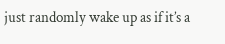just randomly wake up as if it’s a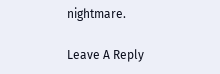nightmare.

Leave A Reply